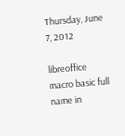Thursday, June 7, 2012

libreoffice macro basic full name in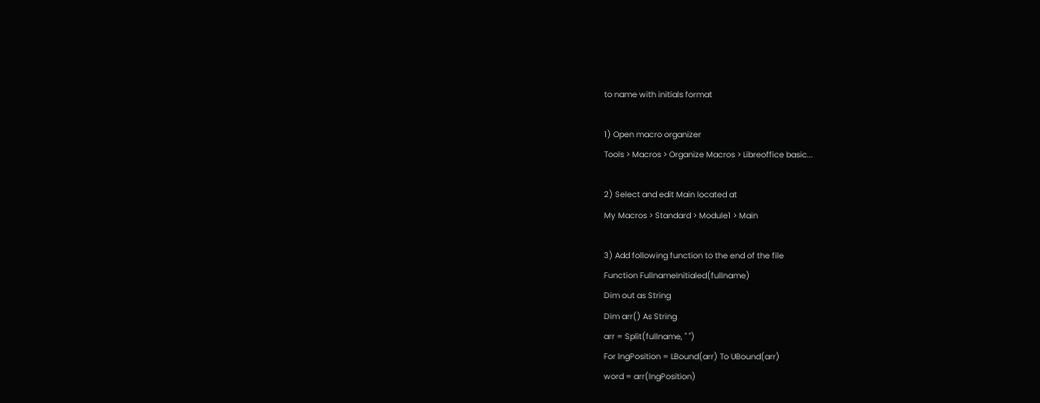to name with initials format

1) Open macro organizer
Tools > Macros > Organize Macros > Libreoffice basic...

2) Select and edit Main located at
My Macros > Standard > Module1 > Main

3) Add following function to the end of the file
Function FullnameInitialed(fullname)
Dim out as String
Dim arr() As String
arr = Split(fullname, " ")
For lngPosition = LBound(arr) To UBound(arr)
word = arr(lngPosition)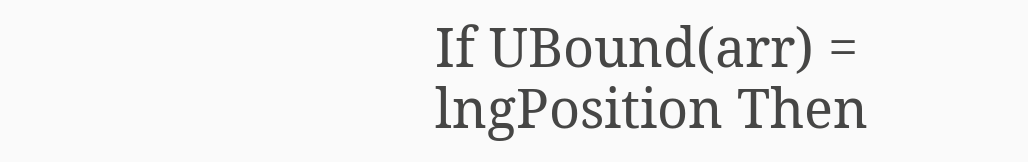If UBound(arr) = lngPosition Then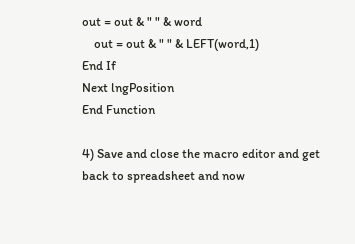out = out & " " & word
    out = out & " " & LEFT(word,1)
End If
Next lngPosition
End Function

4) Save and close the macro editor and get back to spreadsheet and now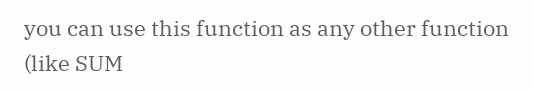you can use this function as any other function (like SUM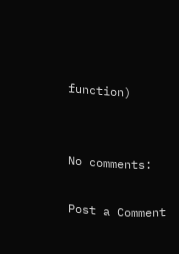function)


No comments:

Post a Comment